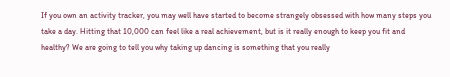If you own an activity tracker, you may well have started to become strangely obsessed with how many steps you take a day. Hitting that 10,000 can feel like a real achievement, but is it really enough to keep you fit and healthy? We are going to tell you why taking up dancing is something that you really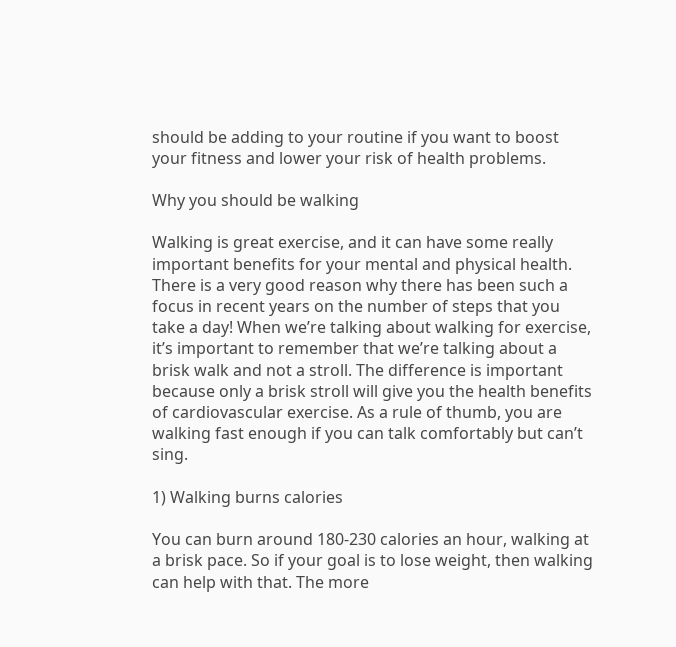should be adding to your routine if you want to boost your fitness and lower your risk of health problems.

Why you should be walking

Walking is great exercise, and it can have some really important benefits for your mental and physical health. There is a very good reason why there has been such a focus in recent years on the number of steps that you take a day! When we’re talking about walking for exercise, it’s important to remember that we’re talking about a brisk walk and not a stroll. The difference is important because only a brisk stroll will give you the health benefits of cardiovascular exercise. As a rule of thumb, you are walking fast enough if you can talk comfortably but can’t sing.

1) Walking burns calories

You can burn around 180-230 calories an hour, walking at a brisk pace. So if your goal is to lose weight, then walking can help with that. The more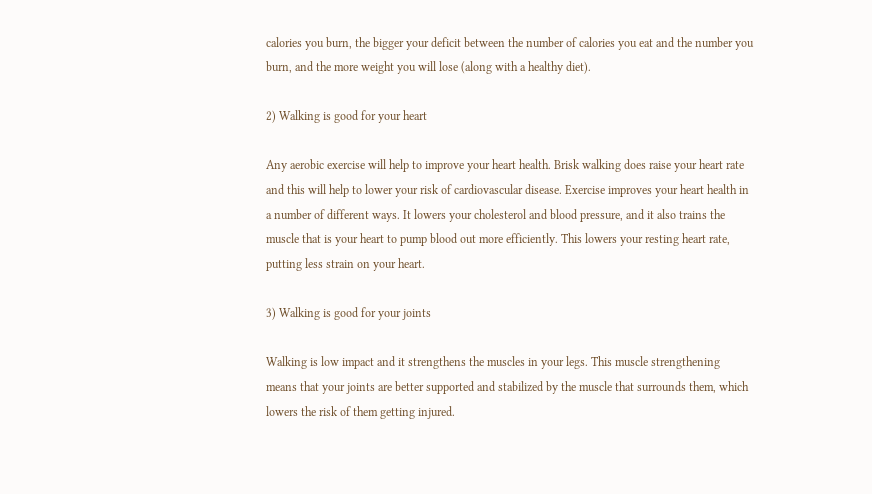calories you burn, the bigger your deficit between the number of calories you eat and the number you burn, and the more weight you will lose (along with a healthy diet).

2) Walking is good for your heart

Any aerobic exercise will help to improve your heart health. Brisk walking does raise your heart rate and this will help to lower your risk of cardiovascular disease. Exercise improves your heart health in a number of different ways. It lowers your cholesterol and blood pressure, and it also trains the muscle that is your heart to pump blood out more efficiently. This lowers your resting heart rate, putting less strain on your heart.

3) Walking is good for your joints

Walking is low impact and it strengthens the muscles in your legs. This muscle strengthening means that your joints are better supported and stabilized by the muscle that surrounds them, which lowers the risk of them getting injured.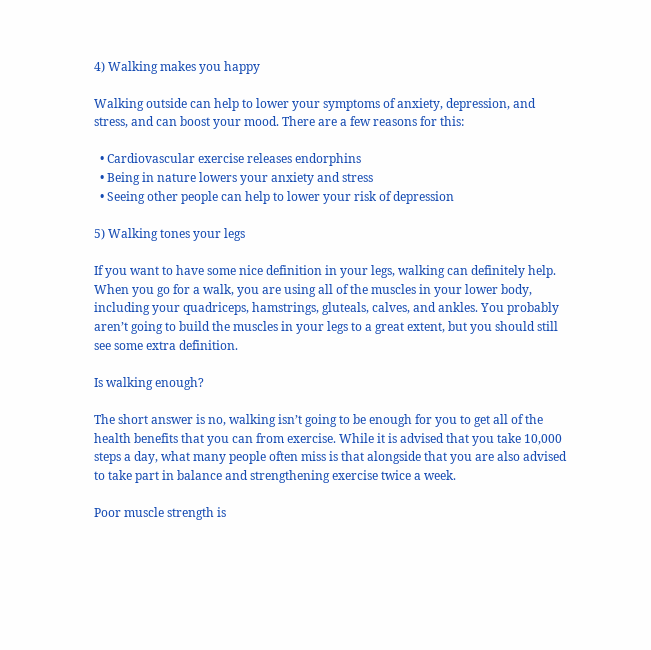4) Walking makes you happy

Walking outside can help to lower your symptoms of anxiety, depression, and stress, and can boost your mood. There are a few reasons for this:

  • Cardiovascular exercise releases endorphins
  • Being in nature lowers your anxiety and stress
  • Seeing other people can help to lower your risk of depression

5) Walking tones your legs

If you want to have some nice definition in your legs, walking can definitely help. When you go for a walk, you are using all of the muscles in your lower body, including your quadriceps, hamstrings, gluteals, calves, and ankles. You probably aren’t going to build the muscles in your legs to a great extent, but you should still see some extra definition.

Is walking enough?

The short answer is no, walking isn’t going to be enough for you to get all of the health benefits that you can from exercise. While it is advised that you take 10,000 steps a day, what many people often miss is that alongside that you are also advised to take part in balance and strengthening exercise twice a week.

Poor muscle strength is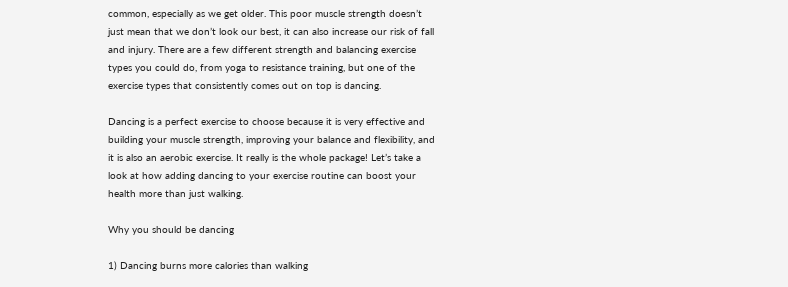common, especially as we get older. This poor muscle strength doesn’t just mean that we don’t look our best, it can also increase our risk of fall and injury. There are a few different strength and balancing exercise types you could do, from yoga to resistance training, but one of the exercise types that consistently comes out on top is dancing.

Dancing is a perfect exercise to choose because it is very effective and building your muscle strength, improving your balance and flexibility, and it is also an aerobic exercise. It really is the whole package! Let’s take a look at how adding dancing to your exercise routine can boost your health more than just walking.

Why you should be dancing

1) Dancing burns more calories than walking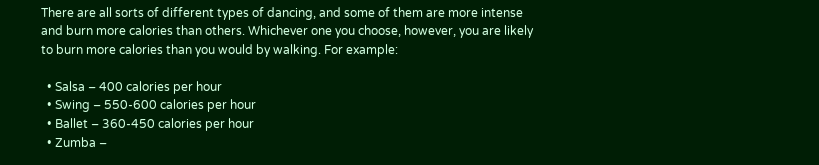There are all sorts of different types of dancing, and some of them are more intense and burn more calories than others. Whichever one you choose, however, you are likely to burn more calories than you would by walking. For example:

  • Salsa – 400 calories per hour
  • Swing – 550-600 calories per hour
  • Ballet – 360-450 calories per hour
  • Zumba –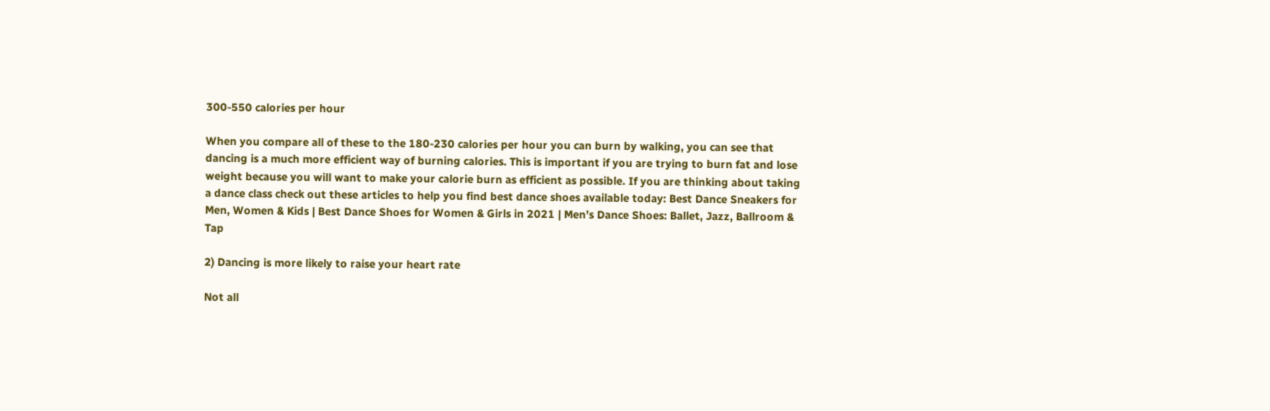300-550 calories per hour

When you compare all of these to the 180-230 calories per hour you can burn by walking, you can see that dancing is a much more efficient way of burning calories. This is important if you are trying to burn fat and lose weight because you will want to make your calorie burn as efficient as possible. If you are thinking about taking a dance class check out these articles to help you find best dance shoes available today: Best Dance Sneakers for Men, Women & Kids | Best Dance Shoes for Women & Girls in 2021 | Men’s Dance Shoes: Ballet, Jazz, Ballroom & Tap

2) Dancing is more likely to raise your heart rate

Not all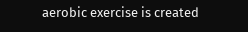aerobic exercise is created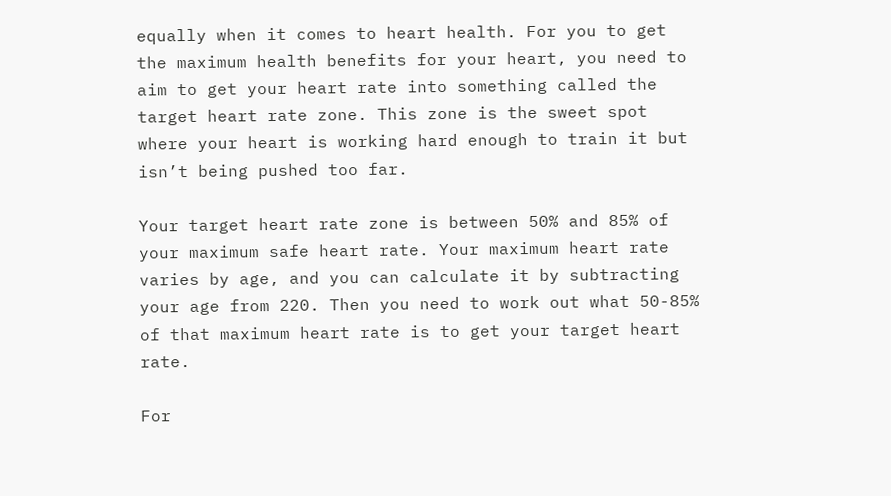equally when it comes to heart health. For you to get the maximum health benefits for your heart, you need to aim to get your heart rate into something called the target heart rate zone. This zone is the sweet spot where your heart is working hard enough to train it but isn’t being pushed too far.

Your target heart rate zone is between 50% and 85% of your maximum safe heart rate. Your maximum heart rate varies by age, and you can calculate it by subtracting your age from 220. Then you need to work out what 50-85% of that maximum heart rate is to get your target heart rate.

For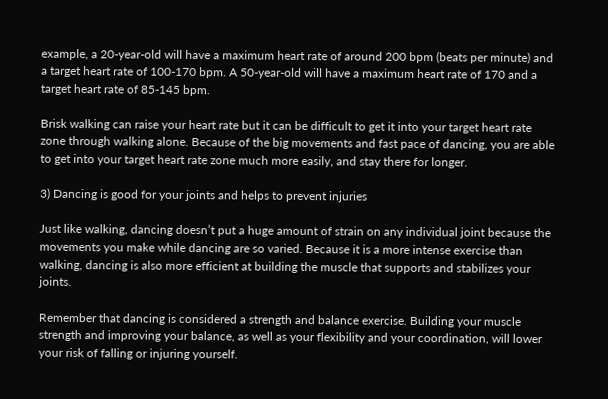example, a 20-year-old will have a maximum heart rate of around 200 bpm (beats per minute) and a target heart rate of 100-170 bpm. A 50-year-old will have a maximum heart rate of 170 and a target heart rate of 85-145 bpm.

Brisk walking can raise your heart rate but it can be difficult to get it into your target heart rate zone through walking alone. Because of the big movements and fast pace of dancing, you are able to get into your target heart rate zone much more easily, and stay there for longer.

3) Dancing is good for your joints and helps to prevent injuries

Just like walking, dancing doesn’t put a huge amount of strain on any individual joint because the movements you make while dancing are so varied. Because it is a more intense exercise than walking, dancing is also more efficient at building the muscle that supports and stabilizes your joints.

Remember that dancing is considered a strength and balance exercise. Building your muscle strength and improving your balance, as well as your flexibility and your coordination, will lower your risk of falling or injuring yourself.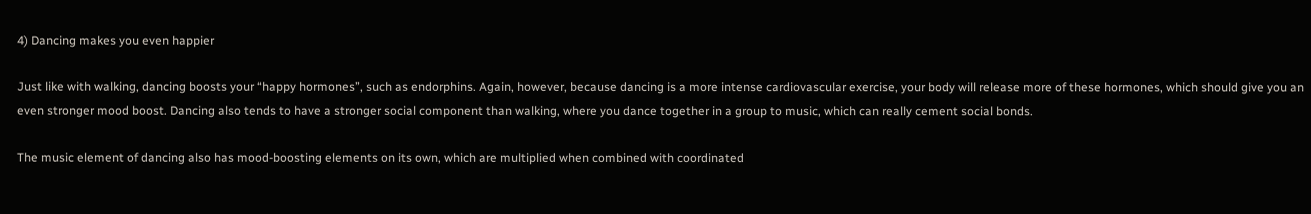4) Dancing makes you even happier

Just like with walking, dancing boosts your “happy hormones”, such as endorphins. Again, however, because dancing is a more intense cardiovascular exercise, your body will release more of these hormones, which should give you an even stronger mood boost. Dancing also tends to have a stronger social component than walking, where you dance together in a group to music, which can really cement social bonds.

The music element of dancing also has mood-boosting elements on its own, which are multiplied when combined with coordinated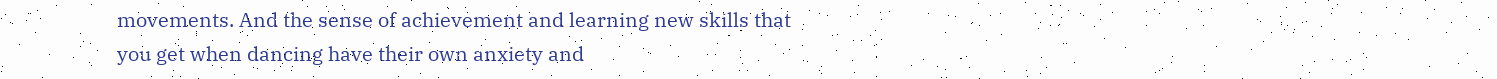movements. And the sense of achievement and learning new skills that you get when dancing have their own anxiety and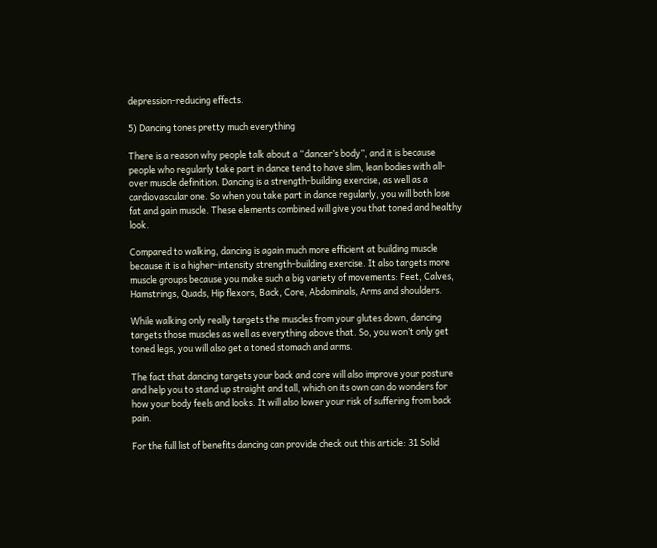depression-reducing effects.

5) Dancing tones pretty much everything

There is a reason why people talk about a “dancer’s body”, and it is because people who regularly take part in dance tend to have slim, lean bodies with all-over muscle definition. Dancing is a strength-building exercise, as well as a cardiovascular one. So when you take part in dance regularly, you will both lose fat and gain muscle. These elements combined will give you that toned and healthy look.

Compared to walking, dancing is again much more efficient at building muscle because it is a higher-intensity strength-building exercise. It also targets more muscle groups because you make such a big variety of movements: Feet, Calves, Hamstrings, Quads, Hip flexors, Back, Core, Abdominals, Arms and shoulders.

While walking only really targets the muscles from your glutes down, dancing targets those muscles as well as everything above that. So, you won’t only get toned legs, you will also get a toned stomach and arms.

The fact that dancing targets your back and core will also improve your posture and help you to stand up straight and tall, which on its own can do wonders for how your body feels and looks. It will also lower your risk of suffering from back pain.

For the full list of benefits dancing can provide check out this article: 31 Solid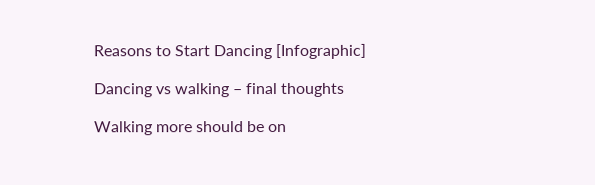Reasons to Start Dancing [Infographic]

Dancing vs walking – final thoughts

Walking more should be on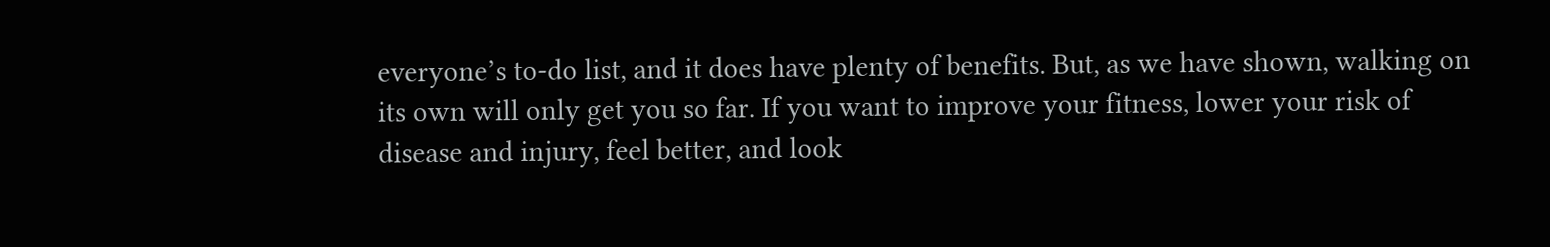everyone’s to-do list, and it does have plenty of benefits. But, as we have shown, walking on its own will only get you so far. If you want to improve your fitness, lower your risk of disease and injury, feel better, and look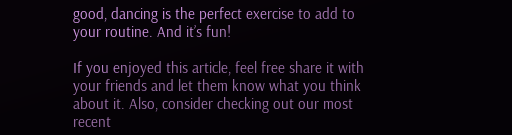good, dancing is the perfect exercise to add to your routine. And it’s fun!

If you enjoyed this article, feel free share it with your friends and let them know what you think about it. Also, consider checking out our most recent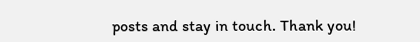posts and stay in touch. Thank you!